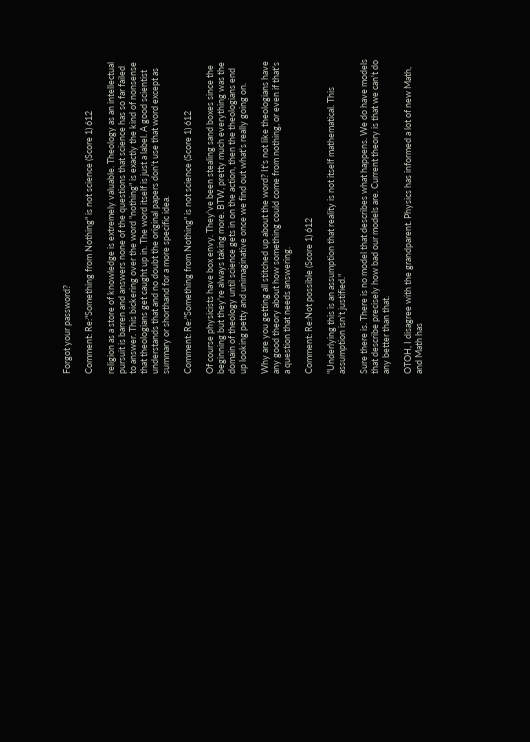Forgot your password?

Comment: Re:"Something from Nothing" is not science (Score 1) 612

religion as a store of knowledge is extremely valuable. Theology as an intellectual pursuit is barren and answers none of the questions that science has so far failed to answer. This bickering over the word "nothing" is exactly the kind of nonsense that theologians get caught up in. The word itself is just a label. A good scientist understands that and no doubt the original papers don't use that word except as summary or shorthand for a more specific idea.

Comment: Re:"Something from Nothing" is not science (Score 1) 612

Of course physicists have box envy. They've been stealing sand boxes since the beginning but they're always taking more. BTW, pretty much everything was the domain of theology until science gets in on the action, then the theologians end up looking petty and unimaginative once we find out what's really going on.

Why are you getting all stitched up about the word? It's not like theologians have any good theory about how something could come from nothing, or even if that's a question that needs answering.

Comment: Re:Not possible (Score 1) 612

"Underlying this is an assumption that reality is not itself mathematical. This assumption isn't justified."

Sure there is. There is no model that describes what happens. We do have models that describe precisely how bad our models are. Current theory is that we can't do any better than that.

OTOH, I disagree with the grandparent. Physics has informed a lot of new Math, and Math has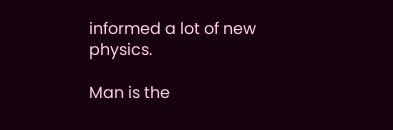informed a lot of new physics.

Man is the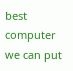best computer we can put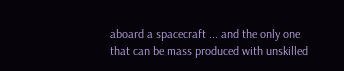aboard a spacecraft ... and the only one that can be mass produced with unskilled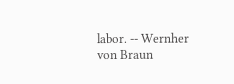labor. -- Wernher von Braun